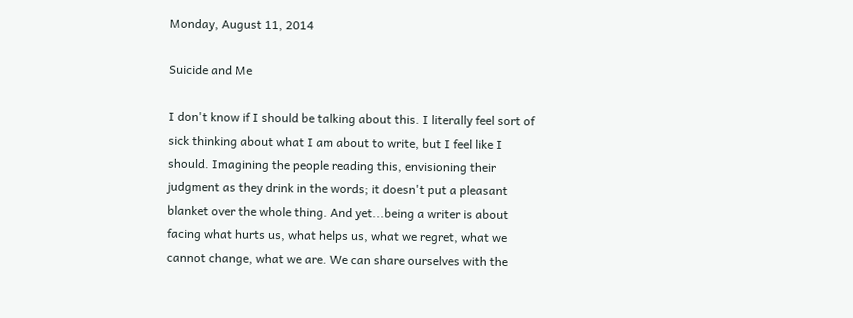Monday, August 11, 2014

Suicide and Me

I don't know if I should be talking about this. I literally feel sort of sick thinking about what I am about to write, but I feel like I should. Imagining the people reading this, envisioning their judgment as they drink in the words; it doesn't put a pleasant blanket over the whole thing. And yet...being a writer is about facing what hurts us, what helps us, what we regret, what we cannot change, what we are. We can share ourselves with the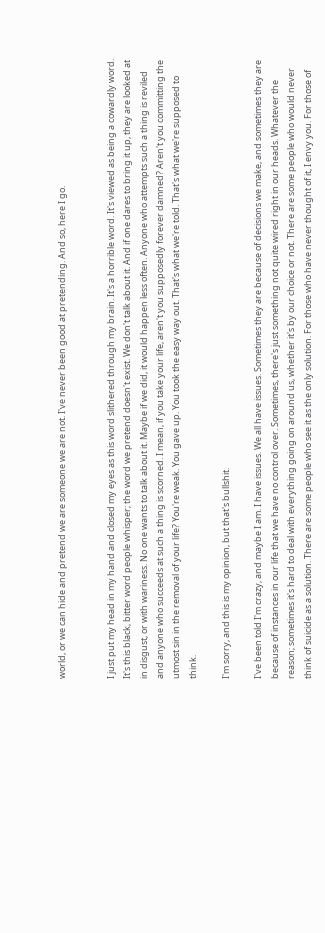world, or we can hide and pretend we are someone we are not. I've never been good at pretending. And so, here I go.


I just put my head in my hand and closed my eyes as this word slithered through my brain. It's a horrible word. It's viewed as being a cowardly word. It's this black, bitter word people whisper; the word we pretend doesn't exist. We don't talk about it. And if one dares to bring it up, they are looked at in disgust, or with wariness. No one wants to talk about it. Maybe if we did, it would happen less often. Anyone who attempts such a thing is reviled and anyone who succeeds at such a thing is scorned. I mean, if you take your life, aren't you supposedly forever damned? Aren't you committing the utmost sin in the removal of your life? You're weak. You gave up. You took the easy way out. That's what we're told. That's what we're supposed to think.

I'm sorry, and this is my opinion, but that's bullshit.

I've been told I'm crazy, and maybe I am. I have issues. We all have issues. Sometimes they are because of decisions we make, and sometimes they are because of instances in our life that we have no control over. Sometimes, there's just something not quite wired right in our heads. Whatever the reason; sometimes it's hard to deal with everything going on around us, whether it's by our choice or not. There are some people who would never think of suicide as a solution. There are some people who see it as the only solution. For those who have never thought of it, I envy you. For those of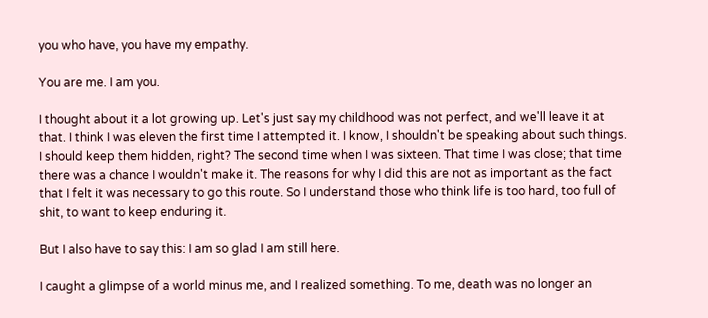you who have, you have my empathy.

You are me. I am you.

I thought about it a lot growing up. Let's just say my childhood was not perfect, and we'll leave it at that. I think I was eleven the first time I attempted it. I know, I shouldn't be speaking about such things. I should keep them hidden, right? The second time when I was sixteen. That time I was close; that time there was a chance I wouldn't make it. The reasons for why I did this are not as important as the fact that I felt it was necessary to go this route. So I understand those who think life is too hard, too full of shit, to want to keep enduring it.

But I also have to say this: I am so glad I am still here.

I caught a glimpse of a world minus me, and I realized something. To me, death was no longer an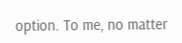option. To me, no matter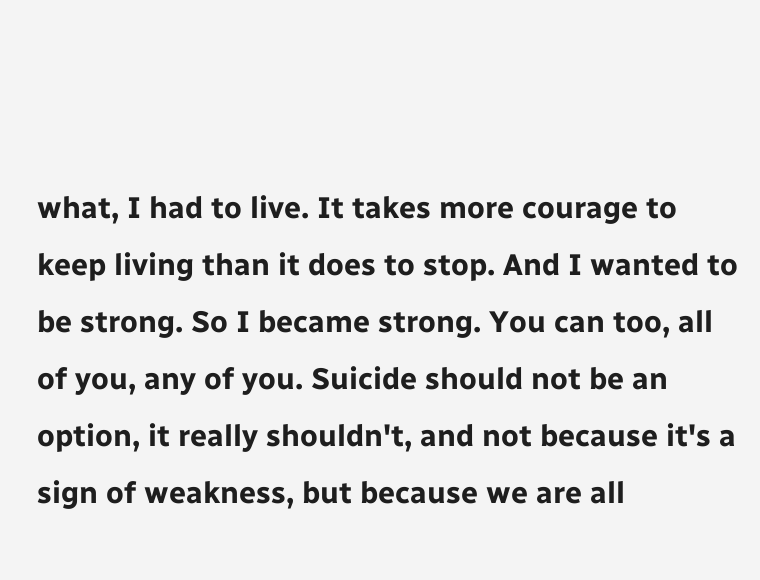what, I had to live. It takes more courage to keep living than it does to stop. And I wanted to be strong. So I became strong. You can too, all of you, any of you. Suicide should not be an option, it really shouldn't, and not because it's a sign of weakness, but because we are all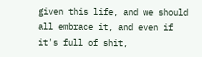given this life, and we should all embrace it, and even if it's full of shit,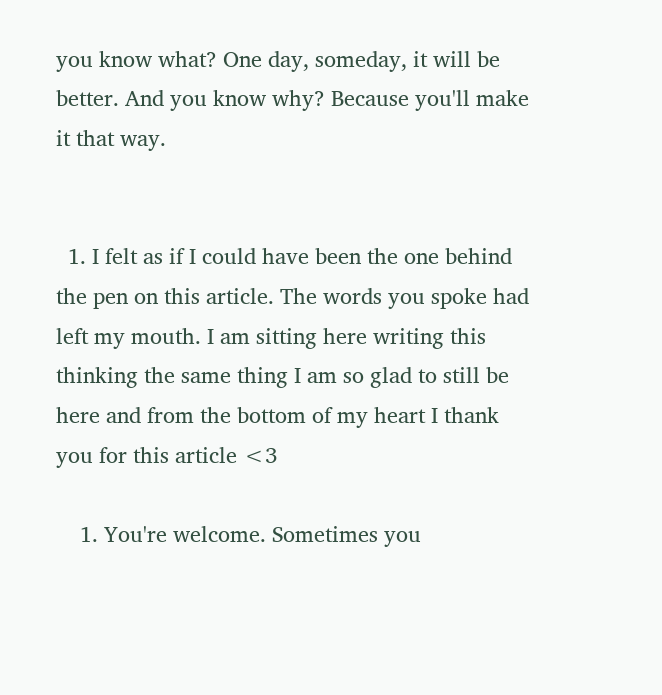you know what? One day, someday, it will be better. And you know why? Because you'll make it that way.


  1. I felt as if I could have been the one behind the pen on this article. The words you spoke had left my mouth. I am sitting here writing this thinking the same thing I am so glad to still be here and from the bottom of my heart I thank you for this article <3

    1. You're welcome. Sometimes you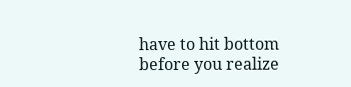have to hit bottom before you realize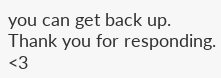you can get back up. Thank you for responding. <3